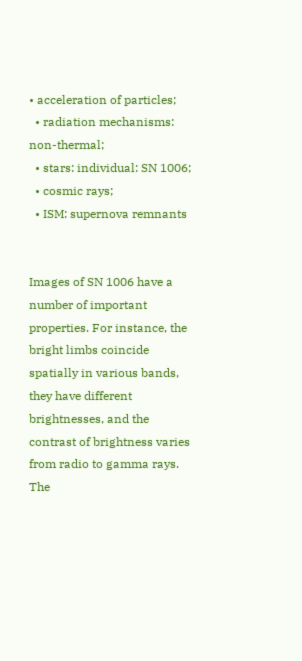• acceleration of particles;
  • radiation mechanisms: non-thermal;
  • stars: individual: SN 1006;
  • cosmic rays;
  • ISM: supernova remnants


Images of SN 1006 have a number of important properties. For instance, the bright limbs coincide spatially in various bands, they have different brightnesses, and the contrast of brightness varies from radio to gamma rays. The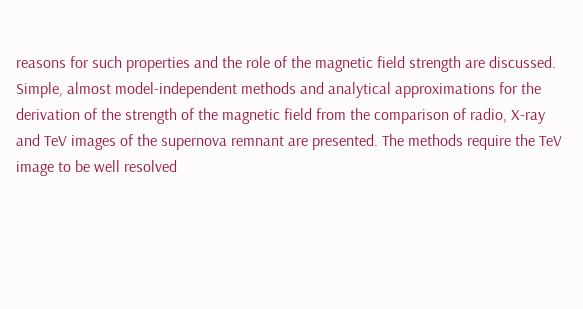reasons for such properties and the role of the magnetic field strength are discussed. Simple, almost model-independent methods and analytical approximations for the derivation of the strength of the magnetic field from the comparison of radio, X-ray and TeV images of the supernova remnant are presented. The methods require the TeV image to be well resolved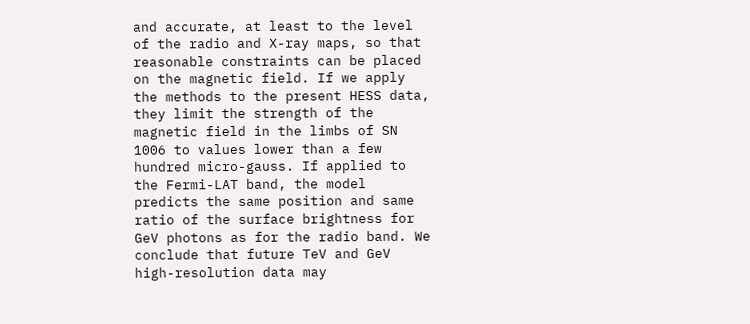and accurate, at least to the level of the radio and X-ray maps, so that reasonable constraints can be placed on the magnetic field. If we apply the methods to the present HESS data, they limit the strength of the magnetic field in the limbs of SN 1006 to values lower than a few hundred micro-gauss. If applied to the Fermi-LAT band, the model predicts the same position and same ratio of the surface brightness for GeV photons as for the radio band. We conclude that future TeV and GeV high-resolution data may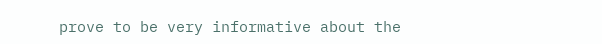prove to be very informative about the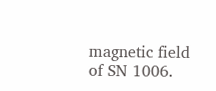magnetic field of SN 1006.